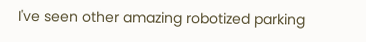I've seen other amazing robotized parking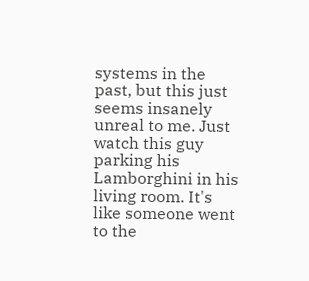systems in the past, but this just seems insanely unreal to me. Just watch this guy parking his Lamborghini in his living room. It's like someone went to the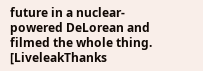future in a nuclear-powered DeLorean and filmed the whole thing. [LiveleakThanks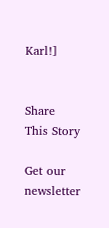Karl!]


Share This Story

Get our newsletter